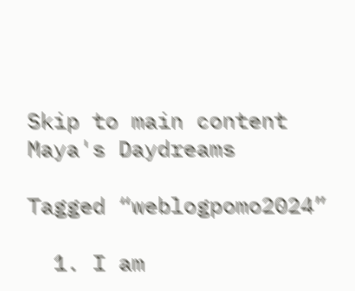Skip to main content
Maya's Daydreams

Tagged “weblogpomo2024”

  1. I am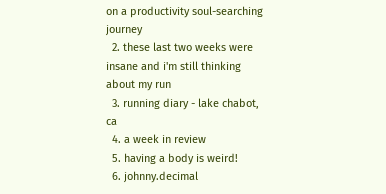on a productivity soul-searching journey
  2. these last two weeks were insane and i'm still thinking about my run
  3. running diary - lake chabot, ca
  4. a week in review
  5. having a body is weird!
  6. johnny.decimal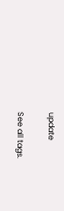update

See all tags.